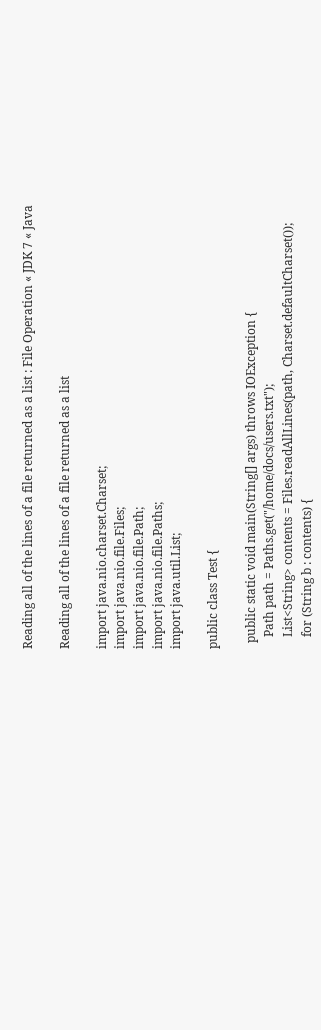Reading all of the lines of a file returned as a list : File Operation « JDK 7 « Java

Reading all of the lines of a file returned as a list

import java.nio.charset.Charset;
import java.nio.file.Files;
import java.nio.file.Path;
import java.nio.file.Paths;
import java.util.List;

public class Test {

  public static void main(String[] args) throws IOException {
    Path path = Paths.get("/home/docs/users.txt");
    List<String> contents = Files.readAllLines(path, Charset.defaultCharset());
    for (String b : contents) {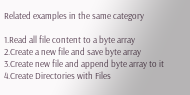Related examples in the same category

1.Read all file content to a byte array
2.Create a new file and save byte array
3.Create new file and append byte array to it
4.Create Directories with Files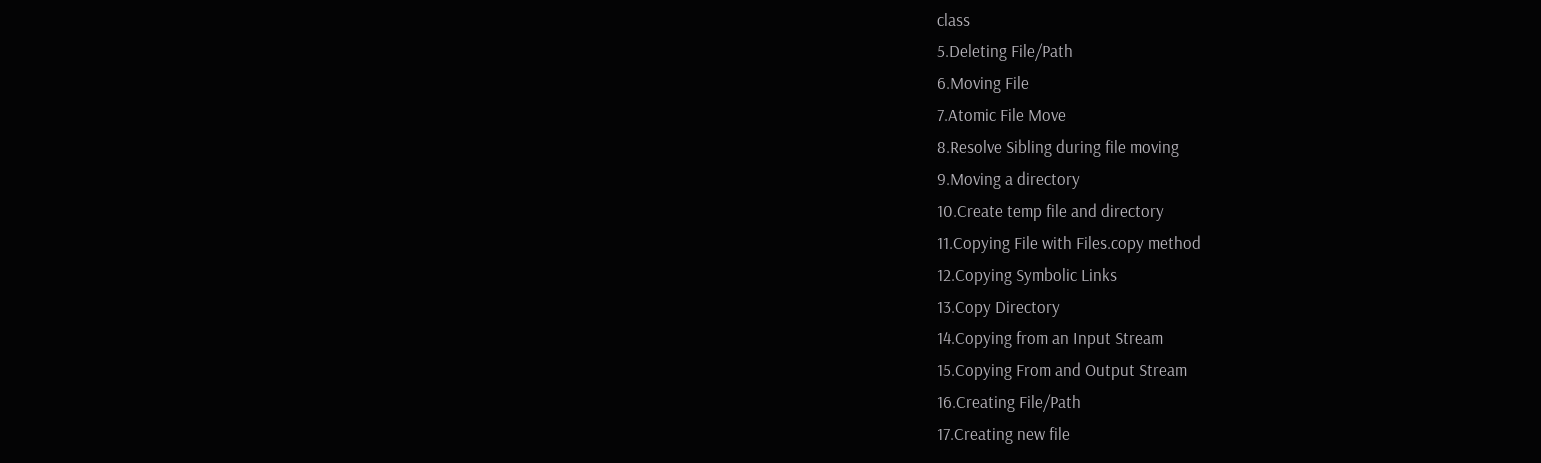class
5.Deleting File/Path
6.Moving File
7.Atomic File Move
8.Resolve Sibling during file moving
9.Moving a directory
10.Create temp file and directory
11.Copying File with Files.copy method
12.Copying Symbolic Links
13.Copy Directory
14.Copying from an Input Stream
15.Copying From and Output Stream
16.Creating File/Path
17.Creating new file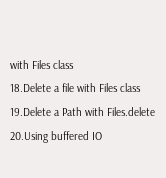with Files class
18.Delete a file with Files class
19.Delete a Path with Files.delete
20.Using buffered IO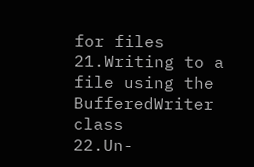for files
21.Writing to a file using the BufferedWriter class
22.Un-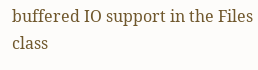buffered IO support in the Files class